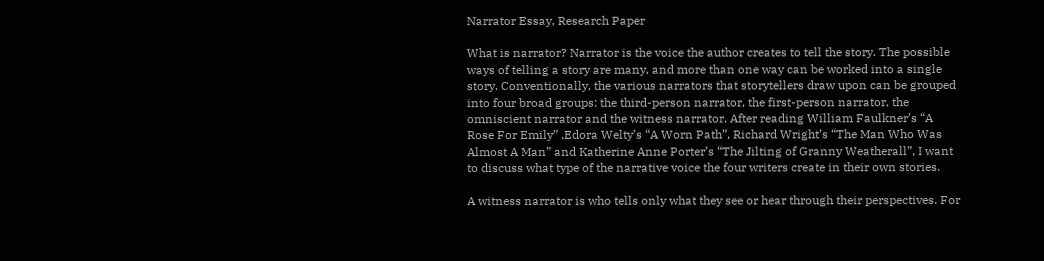Narrator Essay, Research Paper

What is narrator? Narrator is the voice the author creates to tell the story. The possible ways of telling a story are many, and more than one way can be worked into a single story. Conventionally, the various narrators that storytellers draw upon can be grouped into four broad groups: the third-person narrator, the first-person narrator, the omniscient narrator and the witness narrator. After reading William Faulkner’s “A Rose For Emily” ,Edora Welty’s “A Worn Path”, Richard Wright’s “The Man Who Was Almost A Man” and Katherine Anne Porter’s “The Jilting of Granny Weatherall”, I want to discuss what type of the narrative voice the four writers create in their own stories.

A witness narrator is who tells only what they see or hear through their perspectives. For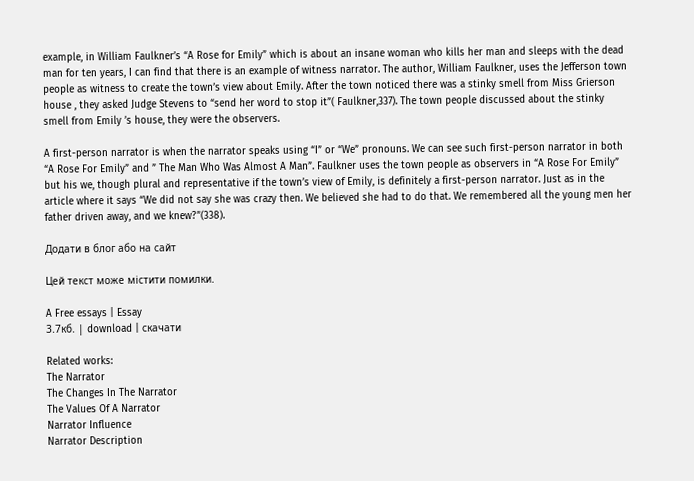example, in William Faulkner’s “A Rose for Emily” which is about an insane woman who kills her man and sleeps with the dead man for ten years, I can find that there is an example of witness narrator. The author, William Faulkner, uses the Jefferson town people as witness to create the town’s view about Emily. After the town noticed there was a stinky smell from Miss Grierson house , they asked Judge Stevens to “send her word to stop it”( Faulkner,337). The town people discussed about the stinky smell from Emily ’s house, they were the observers.

A first-person narrator is when the narrator speaks using “I” or “We” pronouns. We can see such first-person narrator in both “A Rose For Emily” and ” The Man Who Was Almost A Man”. Faulkner uses the town people as observers in “A Rose For Emily” but his we, though plural and representative if the town’s view of Emily, is definitely a first-person narrator. Just as in the article where it says “We did not say she was crazy then. We believed she had to do that. We remembered all the young men her father driven away, and we knew?”(338).

Додати в блог або на сайт

Цей текст може містити помилки.

A Free essays | Essay
3.7кб. | download | скачати

Related works:
The Narrator
The Changes In The Narrator
The Values Of A Narrator
Narrator Influence
Narrator Description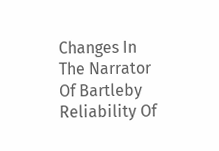Changes In The Narrator Of Bartleby
Reliability Of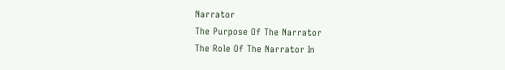Narrator
The Purpose Of The Narrator
The Role Of The Narrator In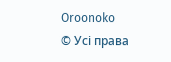Oroonoko
© Усі права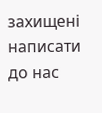захищені
написати до нас